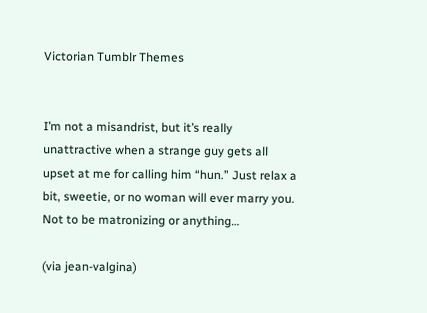Victorian Tumblr Themes


I’m not a misandrist, but it’s really unattractive when a strange guy gets all upset at me for calling him “hun.” Just relax a bit, sweetie, or no woman will ever marry you. Not to be matronizing or anything…

(via jean-valgina)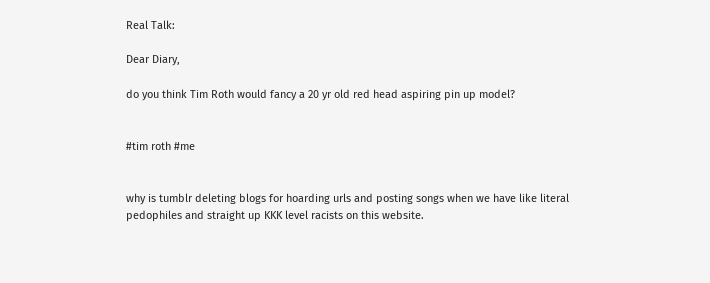Real Talk:

Dear Diary,

do you think Tim Roth would fancy a 20 yr old red head aspiring pin up model?


#tim roth #me


why is tumblr deleting blogs for hoarding urls and posting songs when we have like literal pedophiles and straight up KKK level racists on this website.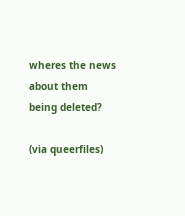wheres the news about them being deleted?

(via queerfiles)